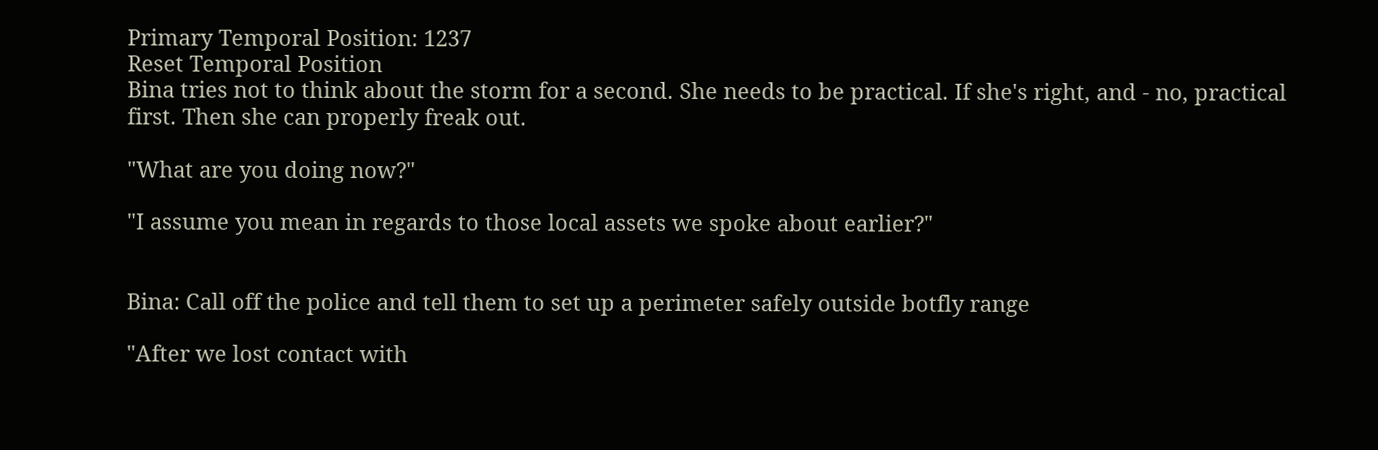Primary Temporal Position: 1237
Reset Temporal Position
Bina tries not to think about the storm for a second. She needs to be practical. If she's right, and - no, practical first. Then she can properly freak out.

"What are you doing now?"

"I assume you mean in regards to those local assets we spoke about earlier?"


Bina: Call off the police and tell them to set up a perimeter safely outside botfly range

"After we lost contact with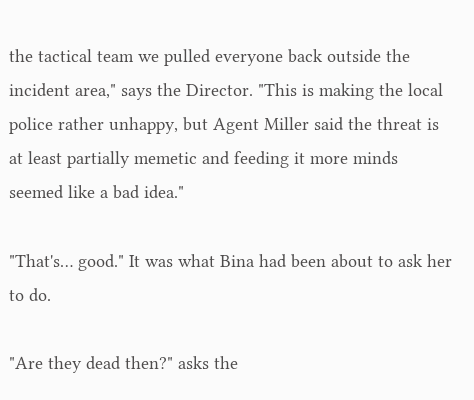the tactical team we pulled everyone back outside the incident area," says the Director. "This is making the local police rather unhappy, but Agent Miller said the threat is at least partially memetic and feeding it more minds seemed like a bad idea."

"That's… good." It was what Bina had been about to ask her to do.

"Are they dead then?" asks the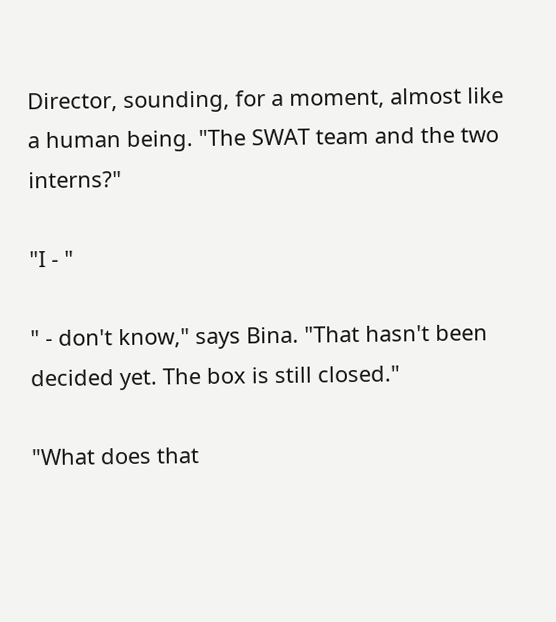Director, sounding, for a moment, almost like a human being. "The SWAT team and the two interns?"

"I - "

" - don't know," says Bina. "That hasn't been decided yet. The box is still closed."

"What does that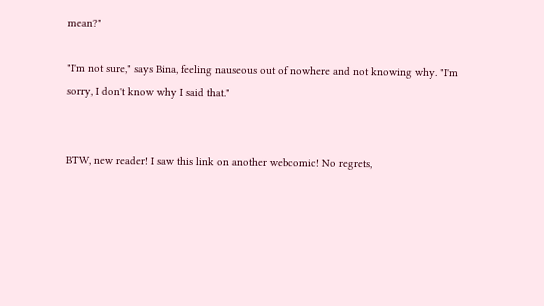mean?"

"I'm not sure," says Bina, feeling nauseous out of nowhere and not knowing why. "I'm sorry, I don't know why I said that."


BTW, new reader! I saw this link on another webcomic! No regrets,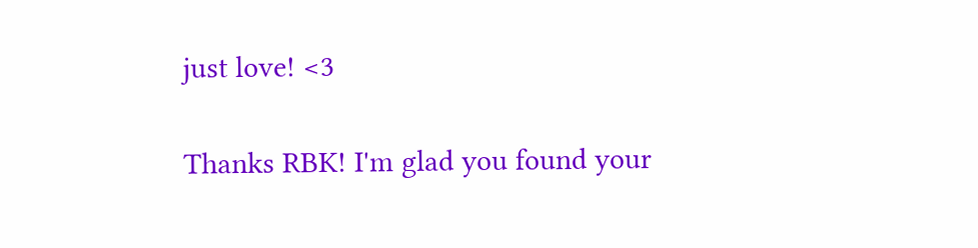just love! <3

Thanks RBK! I'm glad you found your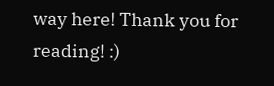way here! Thank you for reading! :)